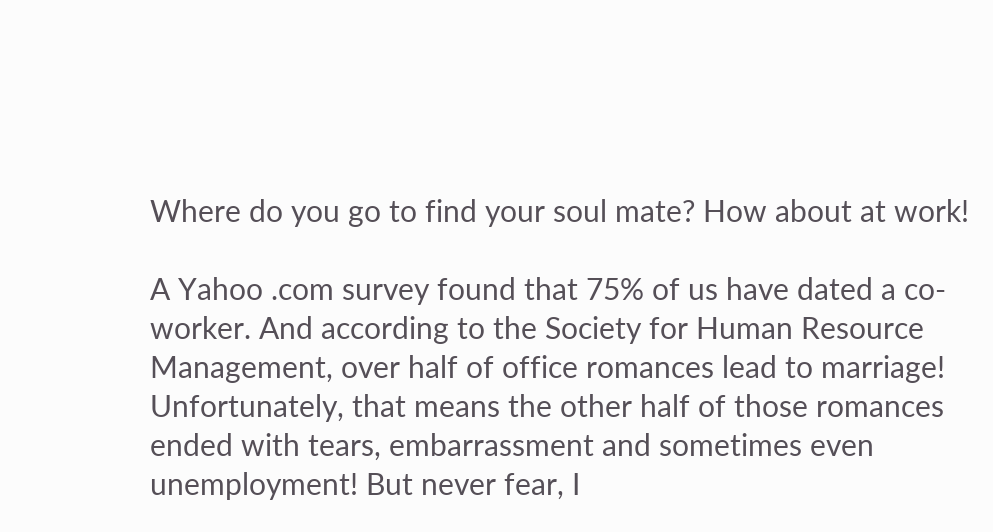Where do you go to find your soul mate? How about at work!

A Yahoo .com survey found that 75% of us have dated a co-worker. And according to the Society for Human Resource Management, over half of office romances lead to marriage! Unfortunately, that means the other half of those romances ended with tears, embarrassment and sometimes even unemployment! But never fear, I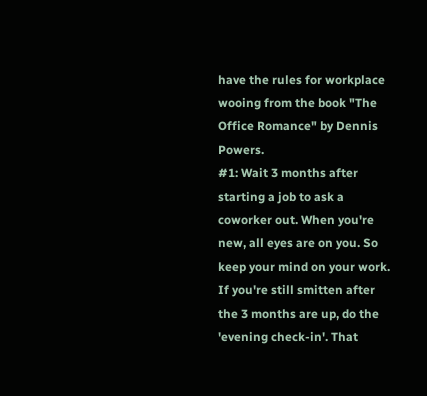have the rules for workplace wooing from the book "The Office Romance" by Dennis Powers.
#1: Wait 3 months after starting a job to ask a coworker out. When you're new, all eyes are on you. So keep your mind on your work. If you're still smitten after the 3 months are up, do the 'evening check-in'. That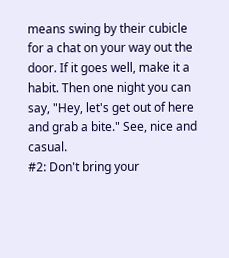means swing by their cubicle for a chat on your way out the door. If it goes well, make it a habit. Then one night you can say, "Hey, let's get out of here and grab a bite." See, nice and casual.
#2: Don't bring your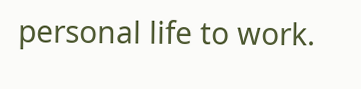personal life to work.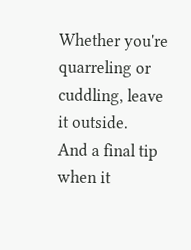Whether you're quarreling or cuddling, leave it outside.
And a final tip when it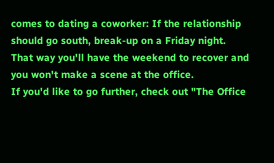comes to dating a coworker: If the relationship should go south, break-up on a Friday night.
That way you'll have the weekend to recover and you won't make a scene at the office.
If you'd like to go further, check out "The Office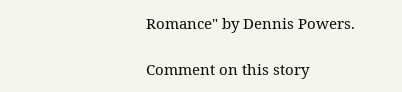Romance" by Dennis Powers.

Comment on this story